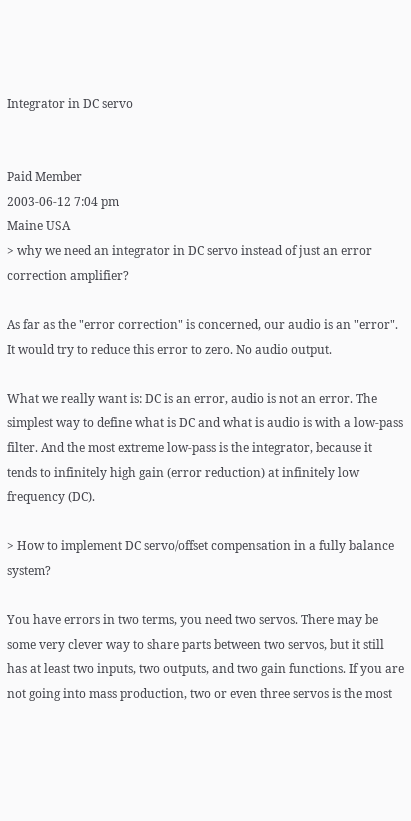Integrator in DC servo


Paid Member
2003-06-12 7:04 pm
Maine USA
> why we need an integrator in DC servo instead of just an error correction amplifier?

As far as the "error correction" is concerned, our audio is an "error". It would try to reduce this error to zero. No audio output.

What we really want is: DC is an error, audio is not an error. The simplest way to define what is DC and what is audio is with a low-pass filter. And the most extreme low-pass is the integrator, because it tends to infinitely high gain (error reduction) at infinitely low frequency (DC).

> How to implement DC servo/offset compensation in a fully balance system?

You have errors in two terms, you need two servos. There may be some very clever way to share parts between two servos, but it still has at least two inputs, two outputs, and two gain functions. If you are not going into mass production, two or even three servos is the most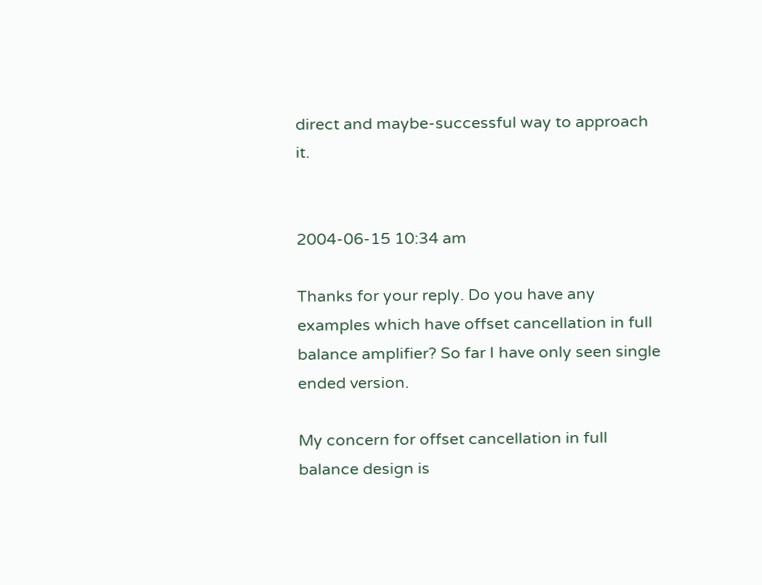direct and maybe-successful way to approach it.


2004-06-15 10:34 am

Thanks for your reply. Do you have any examples which have offset cancellation in full balance amplifier? So far I have only seen single ended version.

My concern for offset cancellation in full balance design is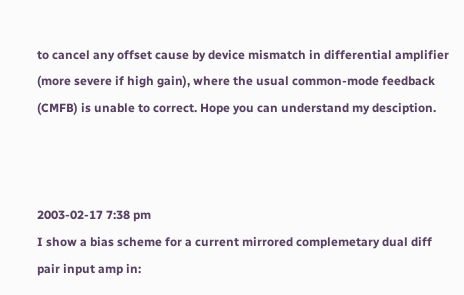to cancel any offset cause by device mismatch in differential amplifier (more severe if high gain), where the usual common-mode feedback (CMFB) is unable to correct. Hope you can understand my desciption.



2003-02-17 7:38 pm
I show a bias scheme for a current mirrored complemetary dual diff pair input amp in: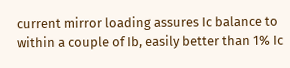current mirror loading assures Ic balance to within a couple of Ib, easily better than 1% Ic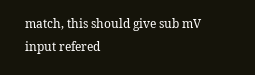match, this should give sub mV input refered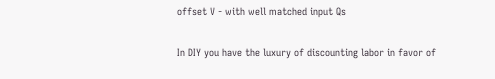offset V - with well matched input Qs

In DIY you have the luxury of discounting labor in favor of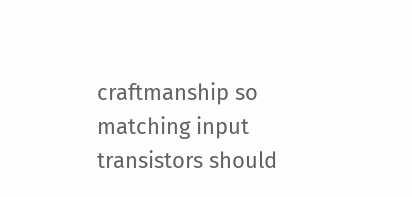craftmanship so matching input transistors should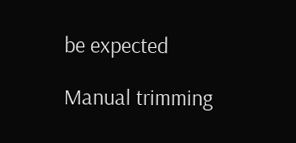be expected

Manual trimming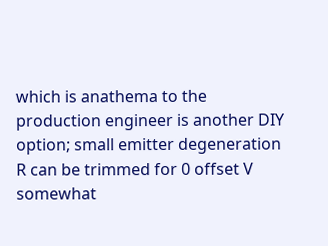which is anathema to the production engineer is another DIY option; small emitter degeneration R can be trimmed for 0 offset V somewhat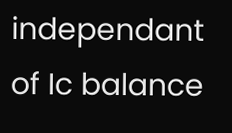independant of Ic balance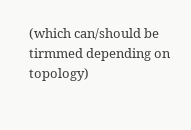(which can/should be tirmmed depending on topology)